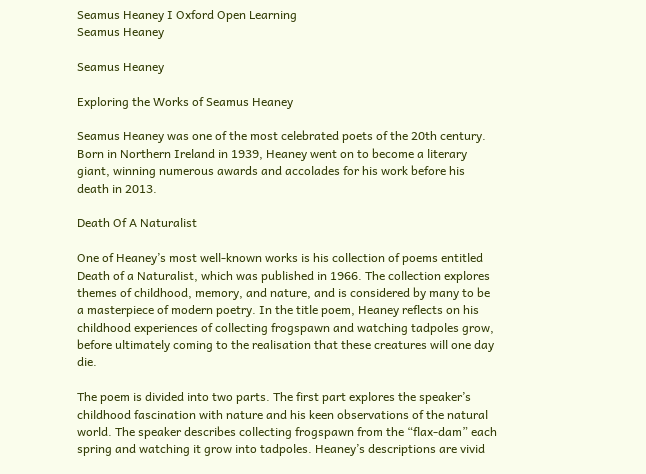Seamus Heaney I Oxford Open Learning
Seamus Heaney

Seamus Heaney

Exploring the Works of Seamus Heaney

Seamus Heaney was one of the most celebrated poets of the 20th century. Born in Northern Ireland in 1939, Heaney went on to become a literary giant, winning numerous awards and accolades for his work before his death in 2013.

Death Of A Naturalist

One of Heaney’s most well-known works is his collection of poems entitled Death of a Naturalist, which was published in 1966. The collection explores themes of childhood, memory, and nature, and is considered by many to be a masterpiece of modern poetry. In the title poem, Heaney reflects on his childhood experiences of collecting frogspawn and watching tadpoles grow, before ultimately coming to the realisation that these creatures will one day die.

The poem is divided into two parts. The first part explores the speaker’s childhood fascination with nature and his keen observations of the natural world. The speaker describes collecting frogspawn from the “flax-dam” each spring and watching it grow into tadpoles. Heaney’s descriptions are vivid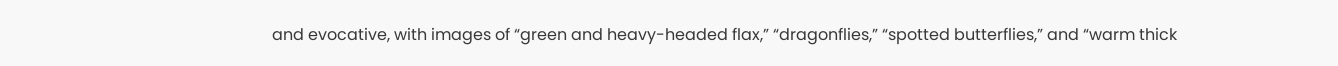and evocative, with images of “green and heavy-headed flax,” “dragonflies,” “spotted butterflies,” and “warm thick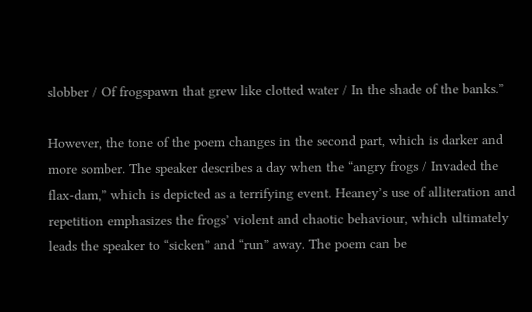slobber / Of frogspawn that grew like clotted water / In the shade of the banks.”

However, the tone of the poem changes in the second part, which is darker and more somber. The speaker describes a day when the “angry frogs / Invaded the flax-dam,” which is depicted as a terrifying event. Heaney’s use of alliteration and repetition emphasizes the frogs’ violent and chaotic behaviour, which ultimately leads the speaker to “sicken” and “run” away. The poem can be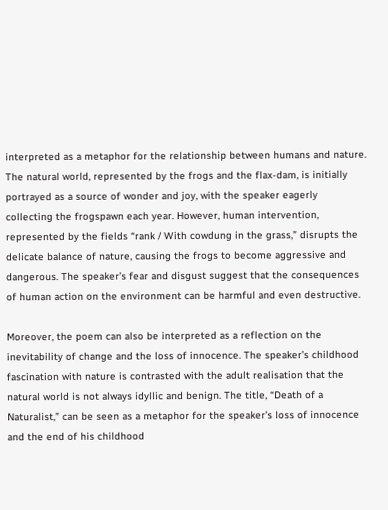interpreted as a metaphor for the relationship between humans and nature. The natural world, represented by the frogs and the flax-dam, is initially portrayed as a source of wonder and joy, with the speaker eagerly collecting the frogspawn each year. However, human intervention, represented by the fields “rank / With cowdung in the grass,” disrupts the delicate balance of nature, causing the frogs to become aggressive and dangerous. The speaker’s fear and disgust suggest that the consequences of human action on the environment can be harmful and even destructive.

Moreover, the poem can also be interpreted as a reflection on the inevitability of change and the loss of innocence. The speaker’s childhood fascination with nature is contrasted with the adult realisation that the natural world is not always idyllic and benign. The title, “Death of a Naturalist,” can be seen as a metaphor for the speaker’s loss of innocence and the end of his childhood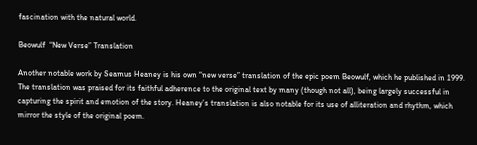fascination with the natural world.

Beowulf  “New Verse” Translation

Another notable work by Seamus Heaney is his own “new verse” translation of the epic poem Beowulf, which he published in 1999. The translation was praised for its faithful adherence to the original text by many (though not all), being largely successful in capturing the spirit and emotion of the story. Heaney’s translation is also notable for its use of alliteration and rhythm, which mirror the style of the original poem.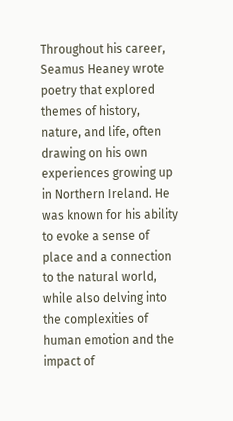Throughout his career, Seamus Heaney wrote poetry that explored themes of history, nature, and life, often drawing on his own experiences growing up in Northern Ireland. He was known for his ability to evoke a sense of place and a connection to the natural world, while also delving into the complexities of human emotion and the impact of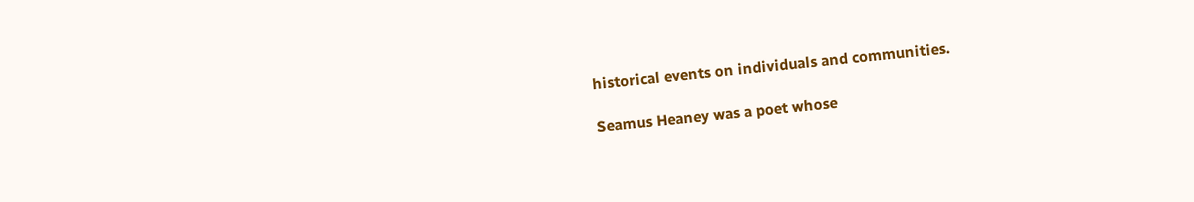historical events on individuals and communities.

Seamus Heaney was a poet whose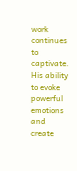work continues to captivate. His ability to evoke powerful emotions and create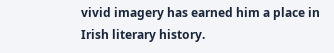vivid imagery has earned him a place in Irish literary history.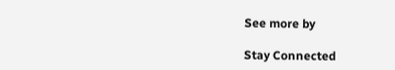See more by

Stay Connected